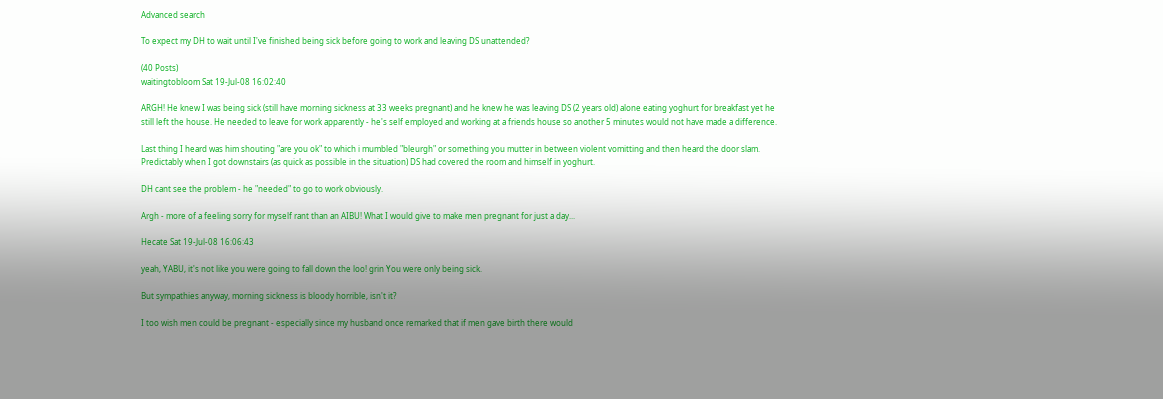Advanced search

To expect my DH to wait until I've finished being sick before going to work and leaving DS unattended?

(40 Posts)
waitingtobloom Sat 19-Jul-08 16:02:40

ARGH! He knew I was being sick (still have morning sickness at 33 weeks pregnant) and he knew he was leaving DS (2 years old) alone eating yoghurt for breakfast yet he still left the house. He needed to leave for work apparently - he's self employed and working at a friends house so another 5 minutes would not have made a difference.

Last thing I heard was him shouting "are you ok" to which i mumbled "bleurgh" or something you mutter in between violent vomitting and then heard the door slam. Predictably when I got downstairs (as quick as possible in the situation) DS had covered the room and himself in yoghurt.

DH cant see the problem - he "needed" to go to work obviously.

Argh - more of a feeling sorry for myself rant than an AIBU! What I would give to make men pregnant for just a day...

Hecate Sat 19-Jul-08 16:06:43

yeah, YABU, it's not like you were going to fall down the loo! grin You were only being sick.

But sympathies anyway, morning sickness is bloody horrible, isn't it?

I too wish men could be pregnant - especially since my husband once remarked that if men gave birth there would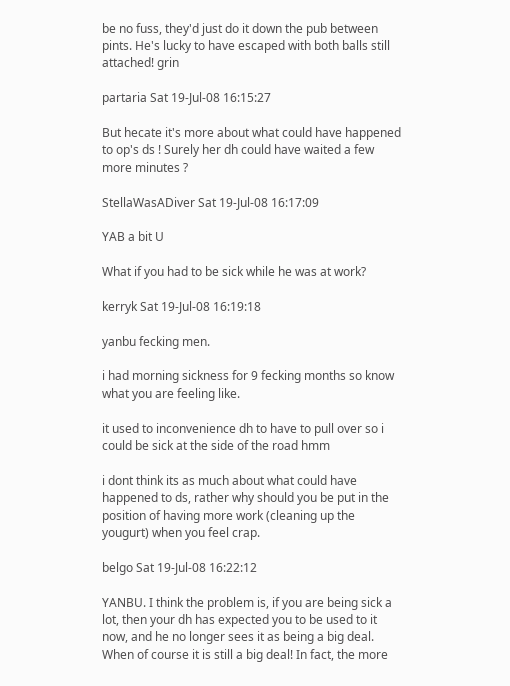be no fuss, they'd just do it down the pub between pints. He's lucky to have escaped with both balls still attached! grin

partaria Sat 19-Jul-08 16:15:27

But hecate it's more about what could have happened to op's ds ! Surely her dh could have waited a few more minutes ?

StellaWasADiver Sat 19-Jul-08 16:17:09

YAB a bit U

What if you had to be sick while he was at work?

kerryk Sat 19-Jul-08 16:19:18

yanbu fecking men.

i had morning sickness for 9 fecking months so know what you are feeling like.

it used to inconvenience dh to have to pull over so i could be sick at the side of the road hmm

i dont think its as much about what could have happened to ds, rather why should you be put in the position of having more work (cleaning up the yougurt) when you feel crap.

belgo Sat 19-Jul-08 16:22:12

YANBU. I think the problem is, if you are being sick a lot, then your dh has expected you to be used to it now, and he no longer sees it as being a big deal. When of course it is still a big deal! In fact, the more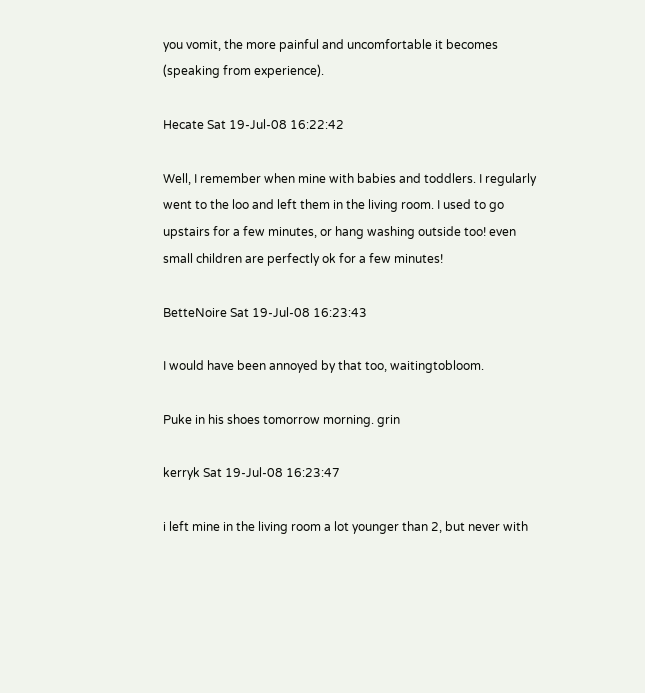you vomit, the more painful and uncomfortable it becomes (speaking from experience).

Hecate Sat 19-Jul-08 16:22:42

Well, I remember when mine with babies and toddlers. I regularly went to the loo and left them in the living room. I used to go upstairs for a few minutes, or hang washing outside too! even small children are perfectly ok for a few minutes!

BetteNoire Sat 19-Jul-08 16:23:43

I would have been annoyed by that too, waitingtobloom.

Puke in his shoes tomorrow morning. grin

kerryk Sat 19-Jul-08 16:23:47

i left mine in the living room a lot younger than 2, but never with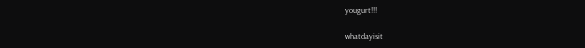yougurt!!!

whatdayisit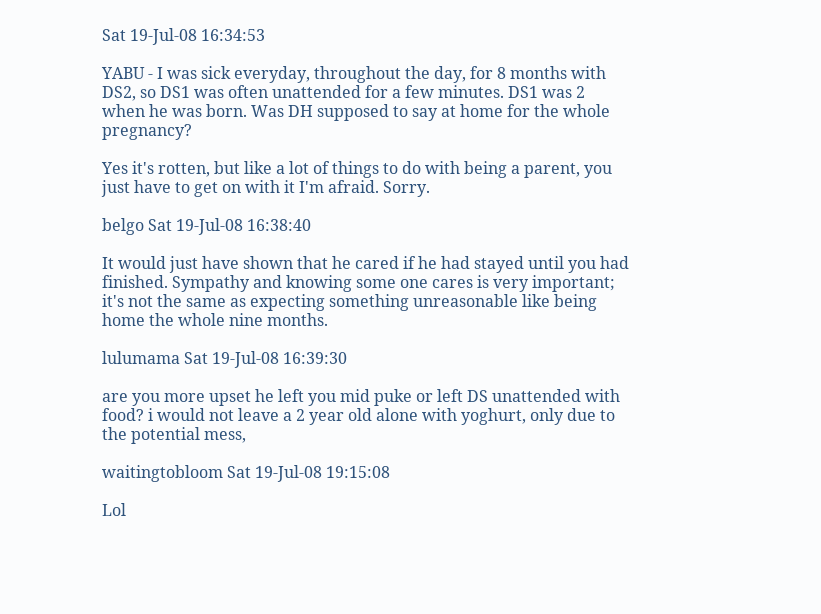Sat 19-Jul-08 16:34:53

YABU - I was sick everyday, throughout the day, for 8 months with DS2, so DS1 was often unattended for a few minutes. DS1 was 2 when he was born. Was DH supposed to say at home for the whole pregnancy?

Yes it's rotten, but like a lot of things to do with being a parent, you just have to get on with it I'm afraid. Sorry.

belgo Sat 19-Jul-08 16:38:40

It would just have shown that he cared if he had stayed until you had finished. Sympathy and knowing some one cares is very important; it's not the same as expecting something unreasonable like being home the whole nine months.

lulumama Sat 19-Jul-08 16:39:30

are you more upset he left you mid puke or left DS unattended with food? i would not leave a 2 year old alone with yoghurt, only due to the potential mess,

waitingtobloom Sat 19-Jul-08 19:15:08

Lol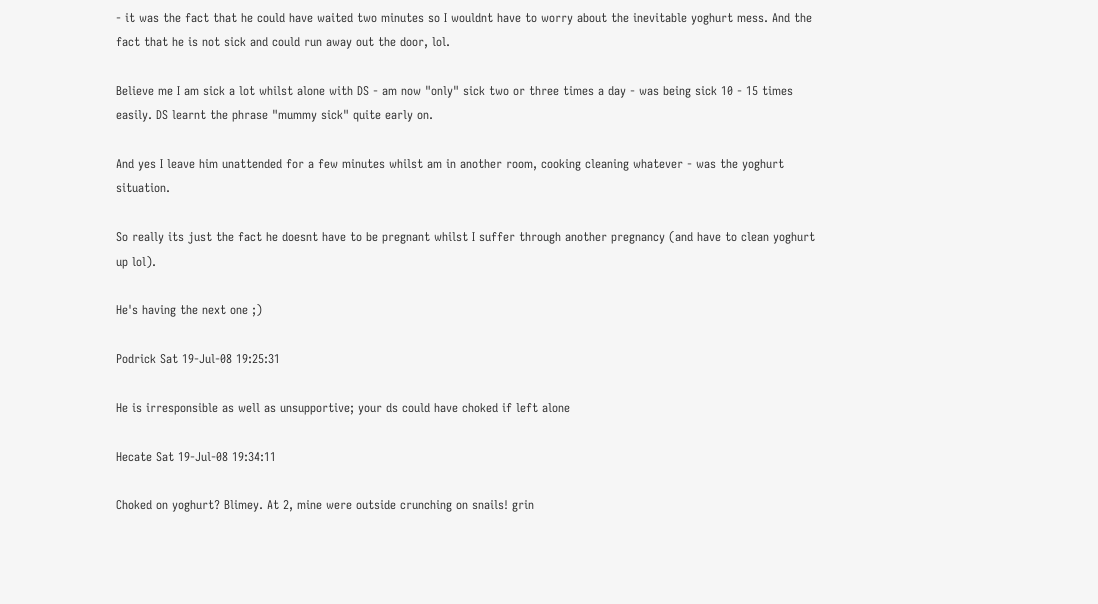- it was the fact that he could have waited two minutes so I wouldnt have to worry about the inevitable yoghurt mess. And the fact that he is not sick and could run away out the door, lol.

Believe me I am sick a lot whilst alone with DS - am now "only" sick two or three times a day - was being sick 10 - 15 times easily. DS learnt the phrase "mummy sick" quite early on.

And yes I leave him unattended for a few minutes whilst am in another room, cooking cleaning whatever - was the yoghurt situation.

So really its just the fact he doesnt have to be pregnant whilst I suffer through another pregnancy (and have to clean yoghurt up lol).

He's having the next one ;)

Podrick Sat 19-Jul-08 19:25:31

He is irresponsible as well as unsupportive; your ds could have choked if left alone

Hecate Sat 19-Jul-08 19:34:11

Choked on yoghurt? Blimey. At 2, mine were outside crunching on snails! grin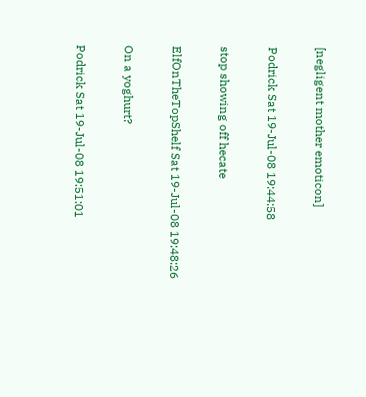[negligent mother emoticon]

Podrick Sat 19-Jul-08 19:44:58

stop showing off hecate

ElfOnTheTopShelf Sat 19-Jul-08 19:48:26

On a yoghurt?

Podrick Sat 19-Jul-08 19:51:01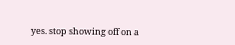yes. stop showing off on a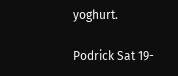yoghurt.

Podrick Sat 19-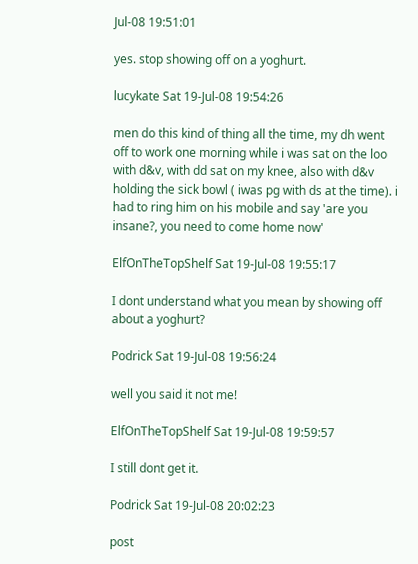Jul-08 19:51:01

yes. stop showing off on a yoghurt.

lucykate Sat 19-Jul-08 19:54:26

men do this kind of thing all the time, my dh went off to work one morning while i was sat on the loo with d&v, with dd sat on my knee, also with d&v holding the sick bowl ( iwas pg with ds at the time). i had to ring him on his mobile and say 'are you insane?, you need to come home now'

ElfOnTheTopShelf Sat 19-Jul-08 19:55:17

I dont understand what you mean by showing off about a yoghurt?

Podrick Sat 19-Jul-08 19:56:24

well you said it not me!

ElfOnTheTopShelf Sat 19-Jul-08 19:59:57

I still dont get it.

Podrick Sat 19-Jul-08 20:02:23

post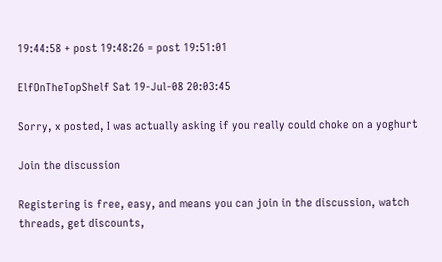19:44:58 + post 19:48:26 = post 19:51:01

ElfOnTheTopShelf Sat 19-Jul-08 20:03:45

Sorry, x posted, I was actually asking if you really could choke on a yoghurt

Join the discussion

Registering is free, easy, and means you can join in the discussion, watch threads, get discounts,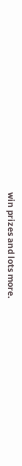win prizes and lots more.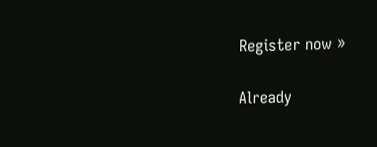Register now »

Already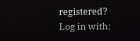registered? Log in with: